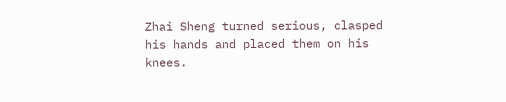Zhai Sheng turned serious, clasped his hands and placed them on his knees.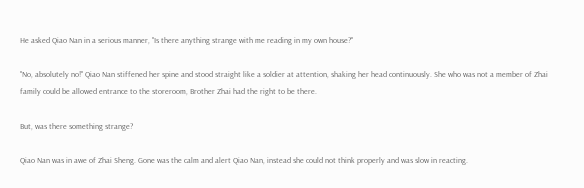He asked Qiao Nan in a serious manner, "Is there anything strange with me reading in my own house?"

"No, absolutely no!" Qiao Nan stiffened her spine and stood straight like a soldier at attention, shaking her head continuously. She who was not a member of Zhai family could be allowed entrance to the storeroom, Brother Zhai had the right to be there.

But, was there something strange?

Qiao Nan was in awe of Zhai Sheng. Gone was the calm and alert Qiao Nan, instead she could not think properly and was slow in reacting.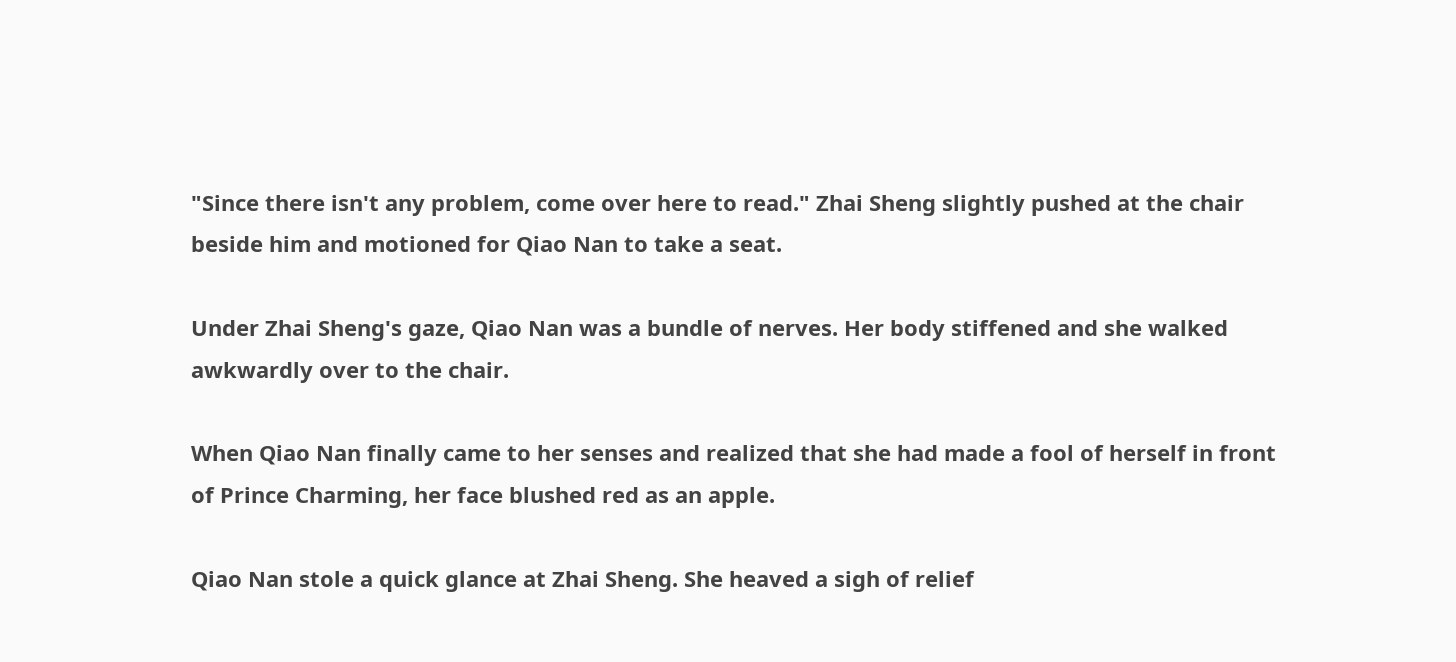"Since there isn't any problem, come over here to read." Zhai Sheng slightly pushed at the chair beside him and motioned for Qiao Nan to take a seat.

Under Zhai Sheng's gaze, Qiao Nan was a bundle of nerves. Her body stiffened and she walked awkwardly over to the chair.

When Qiao Nan finally came to her senses and realized that she had made a fool of herself in front of Prince Charming, her face blushed red as an apple.

Qiao Nan stole a quick glance at Zhai Sheng. She heaved a sigh of relief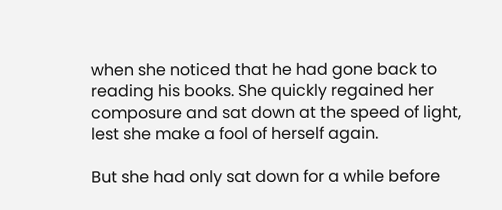when she noticed that he had gone back to reading his books. She quickly regained her composure and sat down at the speed of light, lest she make a fool of herself again.

But she had only sat down for a while before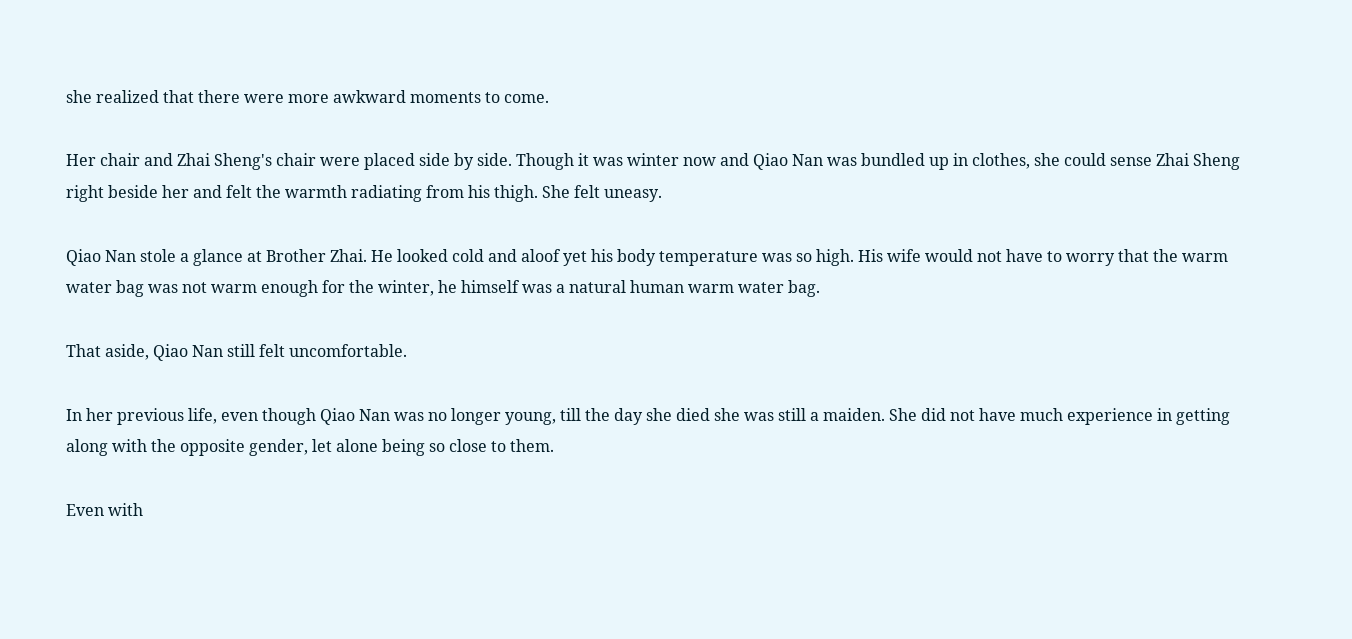she realized that there were more awkward moments to come.

Her chair and Zhai Sheng's chair were placed side by side. Though it was winter now and Qiao Nan was bundled up in clothes, she could sense Zhai Sheng right beside her and felt the warmth radiating from his thigh. She felt uneasy.

Qiao Nan stole a glance at Brother Zhai. He looked cold and aloof yet his body temperature was so high. His wife would not have to worry that the warm water bag was not warm enough for the winter, he himself was a natural human warm water bag.

That aside, Qiao Nan still felt uncomfortable.

In her previous life, even though Qiao Nan was no longer young, till the day she died she was still a maiden. She did not have much experience in getting along with the opposite gender, let alone being so close to them.

Even with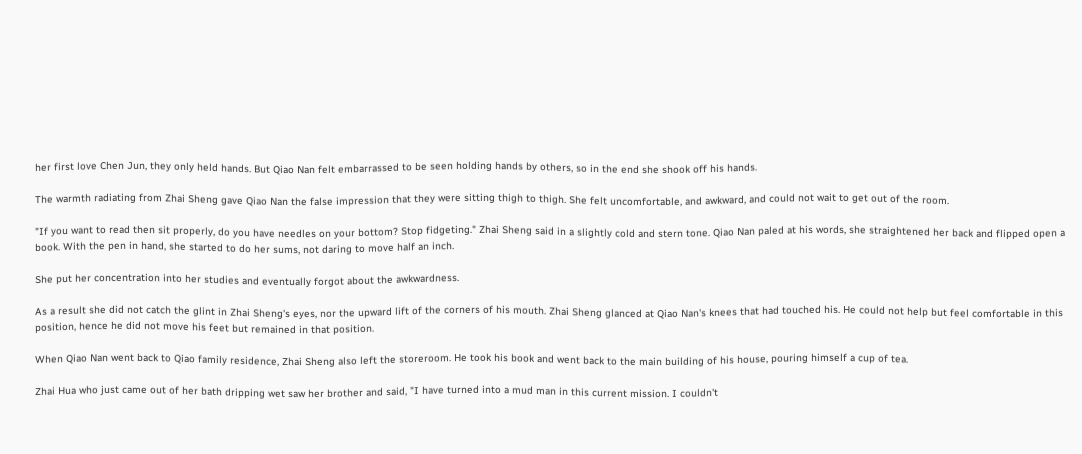her first love Chen Jun, they only held hands. But Qiao Nan felt embarrassed to be seen holding hands by others, so in the end she shook off his hands.

The warmth radiating from Zhai Sheng gave Qiao Nan the false impression that they were sitting thigh to thigh. She felt uncomfortable, and awkward, and could not wait to get out of the room.

"If you want to read then sit properly, do you have needles on your bottom? Stop fidgeting." Zhai Sheng said in a slightly cold and stern tone. Qiao Nan paled at his words, she straightened her back and flipped open a book. With the pen in hand, she started to do her sums, not daring to move half an inch.

She put her concentration into her studies and eventually forgot about the awkwardness.

As a result she did not catch the glint in Zhai Sheng's eyes, nor the upward lift of the corners of his mouth. Zhai Sheng glanced at Qiao Nan's knees that had touched his. He could not help but feel comfortable in this position, hence he did not move his feet but remained in that position.

When Qiao Nan went back to Qiao family residence, Zhai Sheng also left the storeroom. He took his book and went back to the main building of his house, pouring himself a cup of tea.

Zhai Hua who just came out of her bath dripping wet saw her brother and said, "I have turned into a mud man in this current mission. I couldn't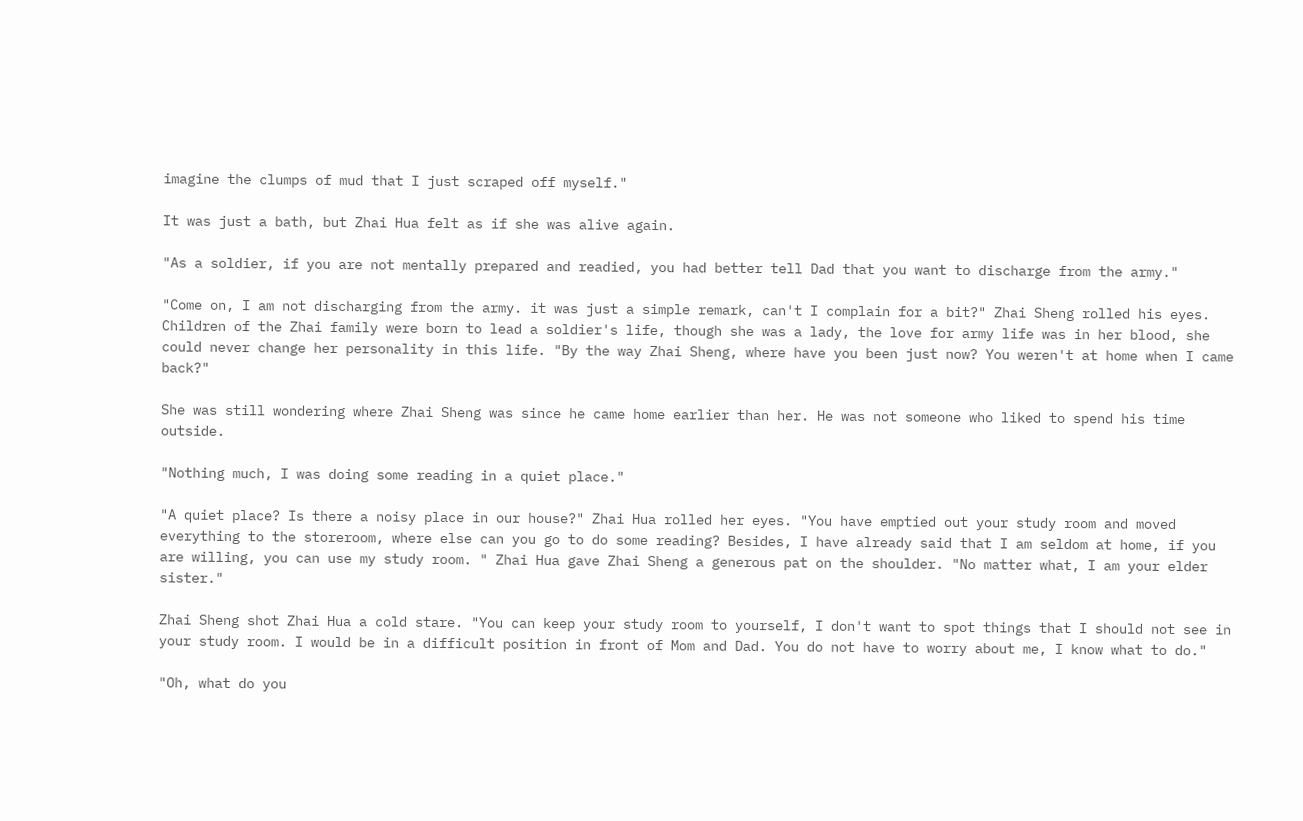imagine the clumps of mud that I just scraped off myself."

It was just a bath, but Zhai Hua felt as if she was alive again.

"As a soldier, if you are not mentally prepared and readied, you had better tell Dad that you want to discharge from the army."

"Come on, I am not discharging from the army. it was just a simple remark, can't I complain for a bit?" Zhai Sheng rolled his eyes. Children of the Zhai family were born to lead a soldier's life, though she was a lady, the love for army life was in her blood, she could never change her personality in this life. "By the way Zhai Sheng, where have you been just now? You weren't at home when I came back?"

She was still wondering where Zhai Sheng was since he came home earlier than her. He was not someone who liked to spend his time outside.

"Nothing much, I was doing some reading in a quiet place."

"A quiet place? Is there a noisy place in our house?" Zhai Hua rolled her eyes. "You have emptied out your study room and moved everything to the storeroom, where else can you go to do some reading? Besides, I have already said that I am seldom at home, if you are willing, you can use my study room. " Zhai Hua gave Zhai Sheng a generous pat on the shoulder. "No matter what, I am your elder sister."

Zhai Sheng shot Zhai Hua a cold stare. "You can keep your study room to yourself, I don't want to spot things that I should not see in your study room. I would be in a difficult position in front of Mom and Dad. You do not have to worry about me, I know what to do."

"Oh, what do you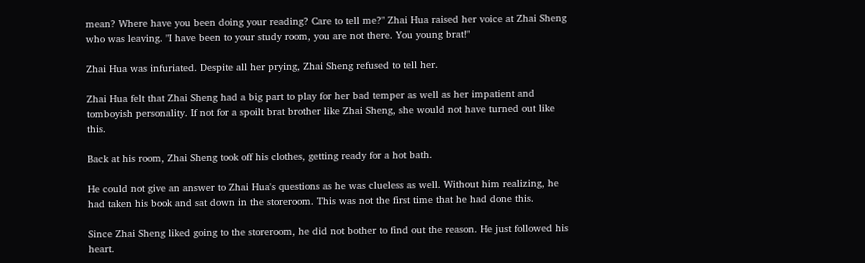mean? Where have you been doing your reading? Care to tell me?" Zhai Hua raised her voice at Zhai Sheng who was leaving. "I have been to your study room, you are not there. You young brat!"

Zhai Hua was infuriated. Despite all her prying, Zhai Sheng refused to tell her.

Zhai Hua felt that Zhai Sheng had a big part to play for her bad temper as well as her impatient and tomboyish personality. If not for a spoilt brat brother like Zhai Sheng, she would not have turned out like this.

Back at his room, Zhai Sheng took off his clothes, getting ready for a hot bath.

He could not give an answer to Zhai Hua's questions as he was clueless as well. Without him realizing, he had taken his book and sat down in the storeroom. This was not the first time that he had done this.

Since Zhai Sheng liked going to the storeroom, he did not bother to find out the reason. He just followed his heart.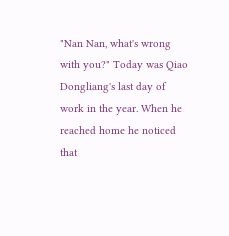"Nan Nan, what's wrong with you?" Today was Qiao Dongliang's last day of work in the year. When he reached home he noticed that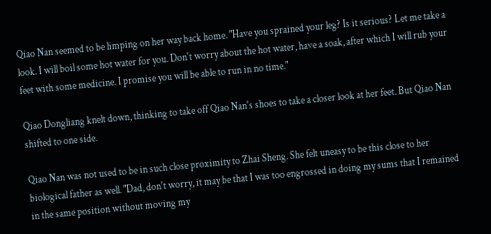Qiao Nan seemed to be limping on her way back home. "Have you sprained your leg? Is it serious? Let me take a look. I will boil some hot water for you. Don't worry about the hot water, have a soak, after which I will rub your feet with some medicine. I promise you will be able to run in no time."

Qiao Dongliang knelt down, thinking to take off Qiao Nan's shoes to take a closer look at her feet. But Qiao Nan shifted to one side.

Qiao Nan was not used to be in such close proximity to Zhai Sheng. She felt uneasy to be this close to her biological father as well. "Dad, don't worry, it may be that I was too engrossed in doing my sums that I remained in the same position without moving my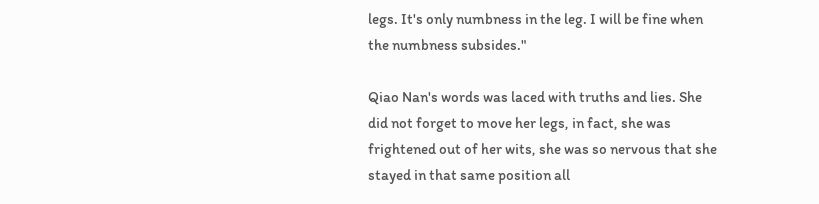legs. It's only numbness in the leg. I will be fine when the numbness subsides."

Qiao Nan's words was laced with truths and lies. She did not forget to move her legs, in fact, she was frightened out of her wits, she was so nervous that she stayed in that same position all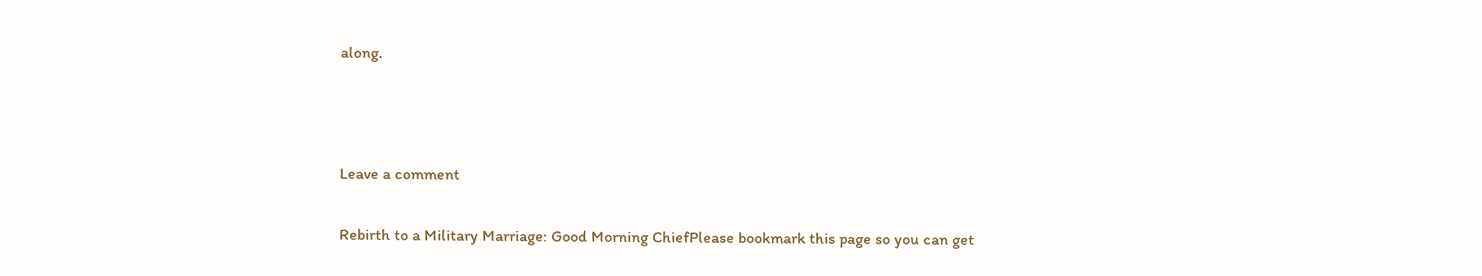along.



Leave a comment

Rebirth to a Military Marriage: Good Morning ChiefPlease bookmark this page so you can get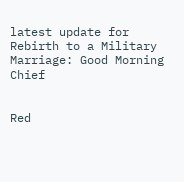latest update for Rebirth to a Military Marriage: Good Morning Chief


Red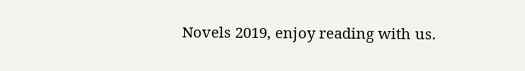Novels 2019, enjoy reading with us.